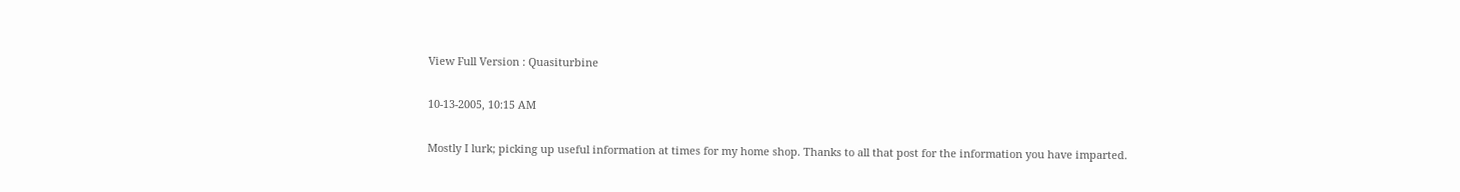View Full Version : Quasiturbine

10-13-2005, 10:15 AM

Mostly I lurk; picking up useful information at times for my home shop. Thanks to all that post for the information you have imparted.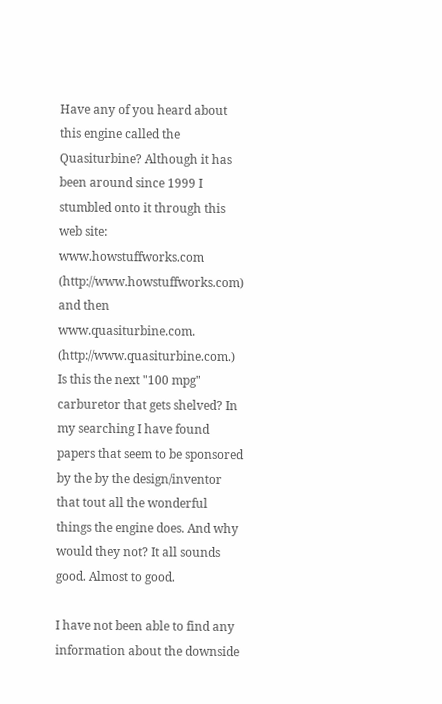Have any of you heard about this engine called the Quasiturbine? Although it has been around since 1999 I stumbled onto it through this web site: www.howstuffworks.com (http://www.howstuffworks.com) and then www.quasiturbine.com. (http://www.quasiturbine.com.) Is this the next "100 mpg" carburetor that gets shelved? In my searching I have found papers that seem to be sponsored by the by the design/inventor that tout all the wonderful things the engine does. And why would they not? It all sounds good. Almost to good.

I have not been able to find any information about the downside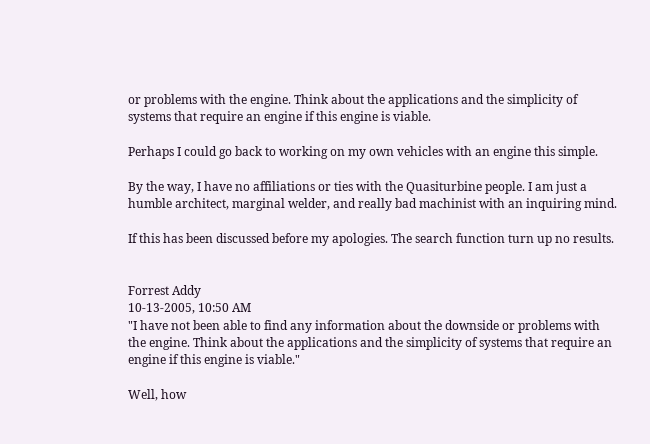or problems with the engine. Think about the applications and the simplicity of systems that require an engine if this engine is viable.

Perhaps I could go back to working on my own vehicles with an engine this simple.

By the way, I have no affiliations or ties with the Quasiturbine people. I am just a humble architect, marginal welder, and really bad machinist with an inquiring mind.

If this has been discussed before my apologies. The search function turn up no results.


Forrest Addy
10-13-2005, 10:50 AM
"I have not been able to find any information about the downside or problems with the engine. Think about the applications and the simplicity of systems that require an engine if this engine is viable."

Well, how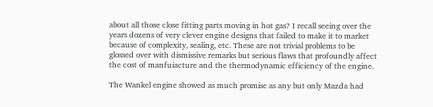about all those close fitting parts moving in hot gas? I recall seeing over the years dozens of very clever engine designs that failed to make it to market because of complexity, sealing, etc. These are not trivial problems to be glossed over with dismissive remarks but serious flaws that profoundly affect the cost of manfuiacture and the thermodynamic efficiency of the engine.

The Wankel engine showed as much promise as any but only Mazda had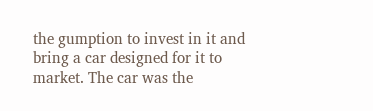the gumption to invest in it and bring a car designed for it to market. The car was the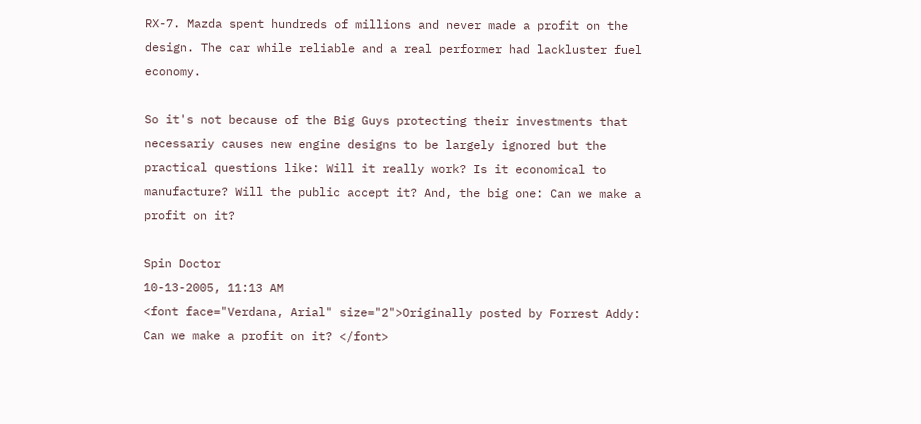RX-7. Mazda spent hundreds of millions and never made a profit on the design. The car while reliable and a real performer had lackluster fuel economy.

So it's not because of the Big Guys protecting their investments that necessariy causes new engine designs to be largely ignored but the practical questions like: Will it really work? Is it economical to manufacture? Will the public accept it? And, the big one: Can we make a profit on it?

Spin Doctor
10-13-2005, 11:13 AM
<font face="Verdana, Arial" size="2">Originally posted by Forrest Addy:
Can we make a profit on it? </font>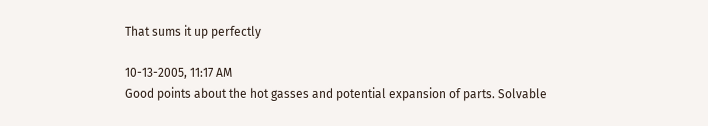That sums it up perfectly

10-13-2005, 11:17 AM
Good points about the hot gasses and potential expansion of parts. Solvable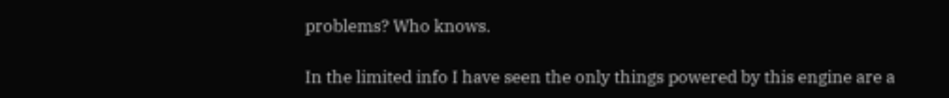problems? Who knows.

In the limited info I have seen the only things powered by this engine are a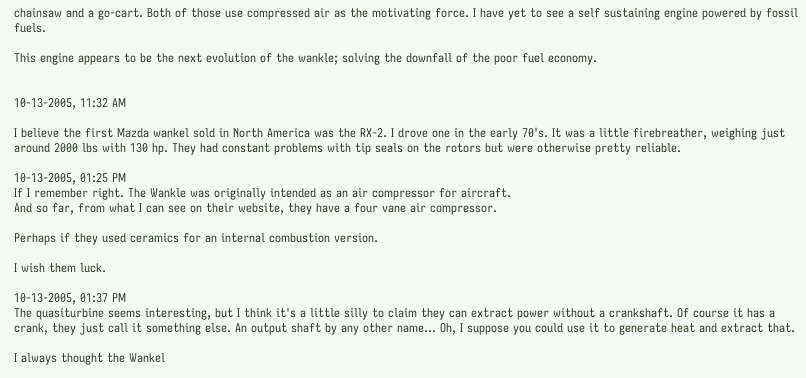chainsaw and a go-cart. Both of those use compressed air as the motivating force. I have yet to see a self sustaining engine powered by fossil fuels.

This engine appears to be the next evolution of the wankle; solving the downfall of the poor fuel economy.


10-13-2005, 11:32 AM

I believe the first Mazda wankel sold in North America was the RX-2. I drove one in the early 70's. It was a little firebreather, weighing just around 2000 lbs with 130 hp. They had constant problems with tip seals on the rotors but were otherwise pretty reliable.

10-13-2005, 01:25 PM
If I remember right. The Wankle was originally intended as an air compressor for aircraft.
And so far, from what I can see on their website, they have a four vane air compressor.

Perhaps if they used ceramics for an internal combustion version.

I wish them luck.

10-13-2005, 01:37 PM
The quasiturbine seems interesting, but I think it's a little silly to claim they can extract power without a crankshaft. Of course it has a crank, they just call it something else. An output shaft by any other name... Oh, I suppose you could use it to generate heat and extract that.

I always thought the Wankel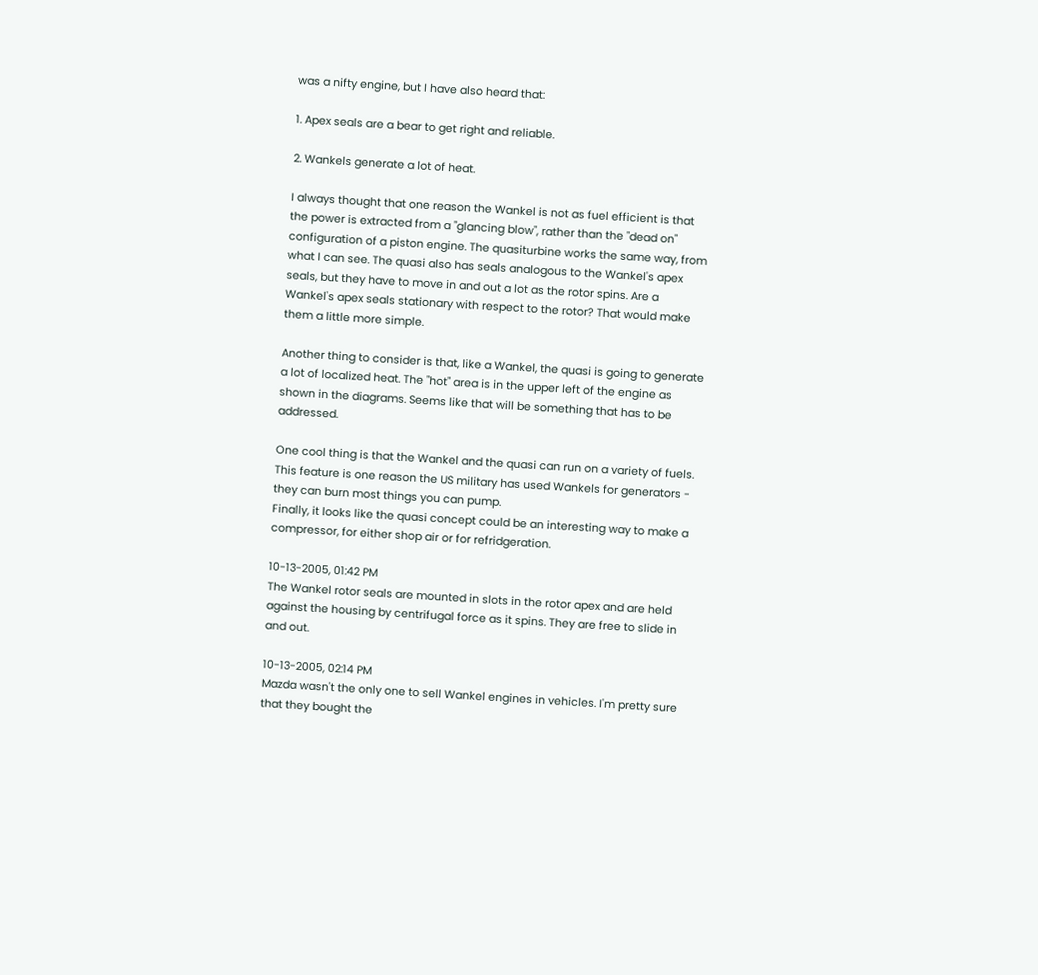was a nifty engine, but I have also heard that:

1. Apex seals are a bear to get right and reliable.

2. Wankels generate a lot of heat.

I always thought that one reason the Wankel is not as fuel efficient is that the power is extracted from a "glancing blow", rather than the "dead on" configuration of a piston engine. The quasiturbine works the same way, from what I can see. The quasi also has seals analogous to the Wankel's apex seals, but they have to move in and out a lot as the rotor spins. Are a Wankel's apex seals stationary with respect to the rotor? That would make them a little more simple.

Another thing to consider is that, like a Wankel, the quasi is going to generate a lot of localized heat. The "hot" area is in the upper left of the engine as shown in the diagrams. Seems like that will be something that has to be addressed.

One cool thing is that the Wankel and the quasi can run on a variety of fuels. This feature is one reason the US military has used Wankels for generators - they can burn most things you can pump.
Finally, it looks like the quasi concept could be an interesting way to make a compressor, for either shop air or for refridgeration.

10-13-2005, 01:42 PM
The Wankel rotor seals are mounted in slots in the rotor apex and are held against the housing by centrifugal force as it spins. They are free to slide in and out.

10-13-2005, 02:14 PM
Mazda wasn't the only one to sell Wankel engines in vehicles. I'm pretty sure that they bought the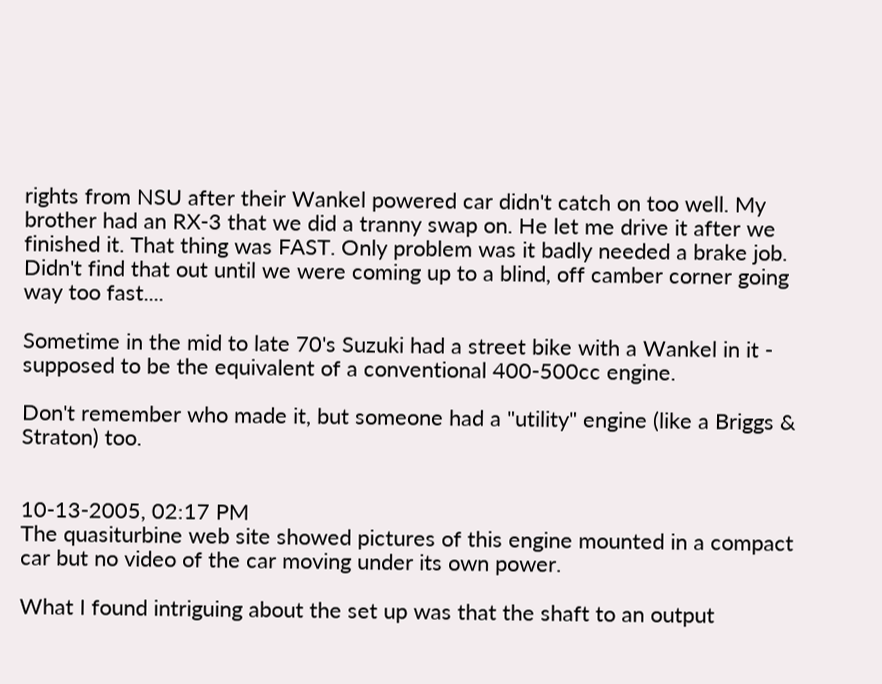rights from NSU after their Wankel powered car didn't catch on too well. My brother had an RX-3 that we did a tranny swap on. He let me drive it after we finished it. That thing was FAST. Only problem was it badly needed a brake job. Didn't find that out until we were coming up to a blind, off camber corner going way too fast....

Sometime in the mid to late 70's Suzuki had a street bike with a Wankel in it - supposed to be the equivalent of a conventional 400-500cc engine.

Don't remember who made it, but someone had a "utility" engine (like a Briggs & Straton) too.


10-13-2005, 02:17 PM
The quasiturbine web site showed pictures of this engine mounted in a compact car but no video of the car moving under its own power.

What I found intriguing about the set up was that the shaft to an output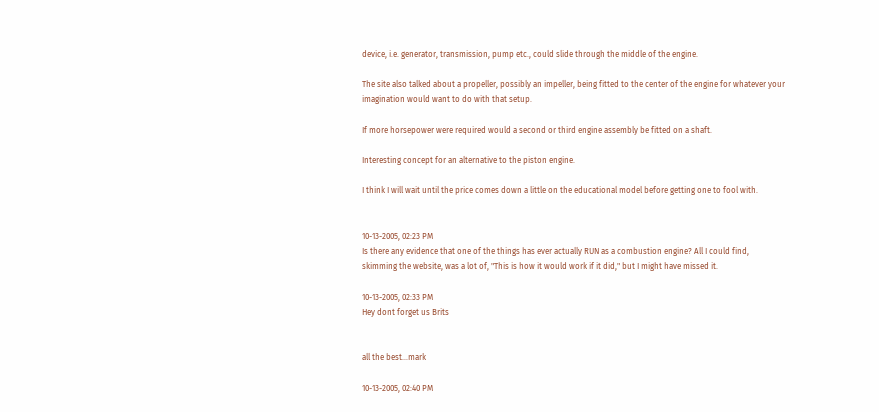device, i.e. generator, transmission, pump etc., could slide through the middle of the engine.

The site also talked about a propeller, possibly an impeller, being fitted to the center of the engine for whatever your imagination would want to do with that setup.

If more horsepower were required would a second or third engine assembly be fitted on a shaft.

Interesting concept for an alternative to the piston engine.

I think I will wait until the price comes down a little on the educational model before getting one to fool with.


10-13-2005, 02:23 PM
Is there any evidence that one of the things has ever actually RUN as a combustion engine? All I could find, skimming the website, was a lot of, "This is how it would work if it did," but I might have missed it.

10-13-2005, 02:33 PM
Hey dont forget us Brits


all the best...mark

10-13-2005, 02:40 PM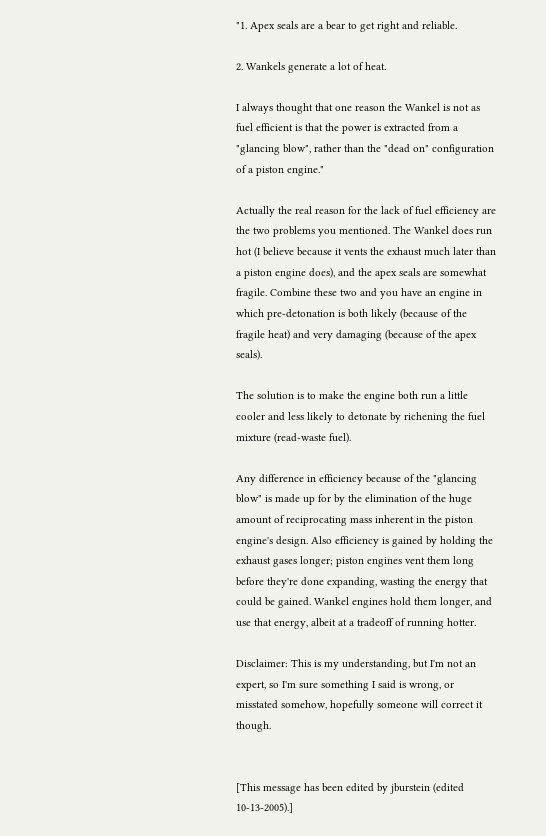"1. Apex seals are a bear to get right and reliable.

2. Wankels generate a lot of heat.

I always thought that one reason the Wankel is not as fuel efficient is that the power is extracted from a "glancing blow", rather than the "dead on" configuration of a piston engine."

Actually the real reason for the lack of fuel efficiency are the two problems you mentioned. The Wankel does run hot (I believe because it vents the exhaust much later than a piston engine does), and the apex seals are somewhat fragile. Combine these two and you have an engine in which pre-detonation is both likely (because of the fragile heat) and very damaging (because of the apex seals).

The solution is to make the engine both run a little cooler and less likely to detonate by richening the fuel mixture (read-waste fuel).

Any difference in efficiency because of the "glancing blow" is made up for by the elimination of the huge amount of reciprocating mass inherent in the piston engine's design. Also efficiency is gained by holding the exhaust gases longer; piston engines vent them long before they're done expanding, wasting the energy that could be gained. Wankel engines hold them longer, and use that energy, albeit at a tradeoff of running hotter.

Disclaimer: This is my understanding, but I'm not an expert, so I'm sure something I said is wrong, or misstated somehow, hopefully someone will correct it though.


[This message has been edited by jburstein (edited 10-13-2005).]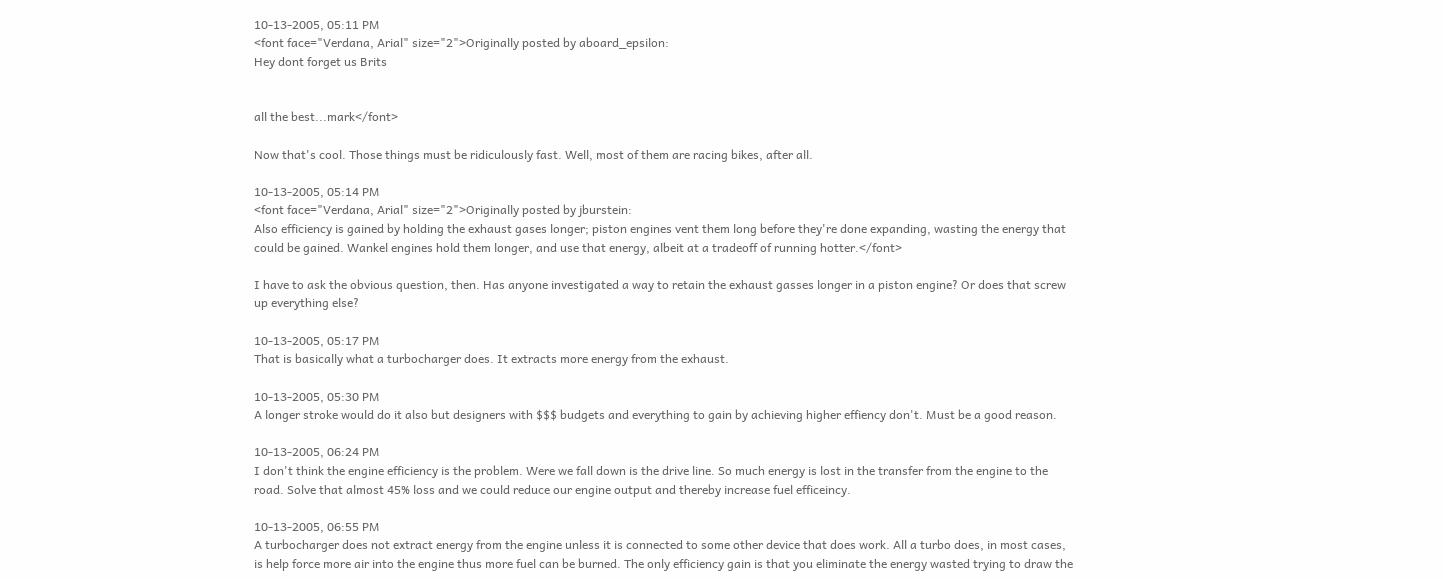10-13-2005, 05:11 PM
<font face="Verdana, Arial" size="2">Originally posted by aboard_epsilon:
Hey dont forget us Brits


all the best...mark</font>

Now that's cool. Those things must be ridiculously fast. Well, most of them are racing bikes, after all.

10-13-2005, 05:14 PM
<font face="Verdana, Arial" size="2">Originally posted by jburstein:
Also efficiency is gained by holding the exhaust gases longer; piston engines vent them long before they're done expanding, wasting the energy that could be gained. Wankel engines hold them longer, and use that energy, albeit at a tradeoff of running hotter.</font>

I have to ask the obvious question, then. Has anyone investigated a way to retain the exhaust gasses longer in a piston engine? Or does that screw up everything else?

10-13-2005, 05:17 PM
That is basically what a turbocharger does. It extracts more energy from the exhaust.

10-13-2005, 05:30 PM
A longer stroke would do it also but designers with $$$ budgets and everything to gain by achieving higher effiency don't. Must be a good reason.

10-13-2005, 06:24 PM
I don't think the engine efficiency is the problem. Were we fall down is the drive line. So much energy is lost in the transfer from the engine to the road. Solve that almost 45% loss and we could reduce our engine output and thereby increase fuel efficeincy.

10-13-2005, 06:55 PM
A turbocharger does not extract energy from the engine unless it is connected to some other device that does work. All a turbo does, in most cases, is help force more air into the engine thus more fuel can be burned. The only efficiency gain is that you eliminate the energy wasted trying to draw the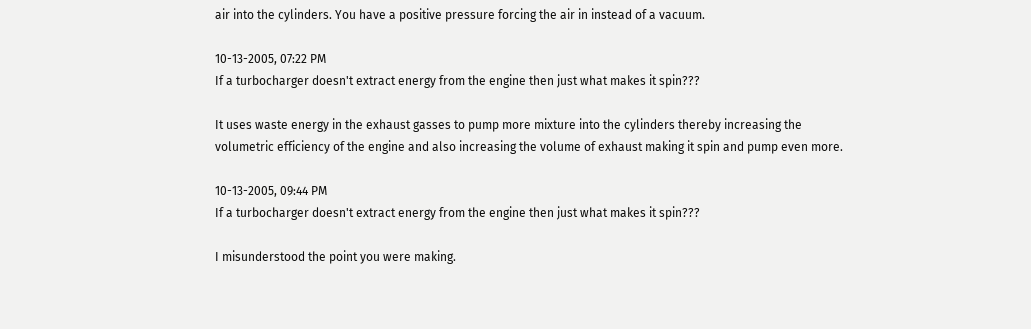air into the cylinders. You have a positive pressure forcing the air in instead of a vacuum.

10-13-2005, 07:22 PM
If a turbocharger doesn't extract energy from the engine then just what makes it spin???

It uses waste energy in the exhaust gasses to pump more mixture into the cylinders thereby increasing the volumetric efficiency of the engine and also increasing the volume of exhaust making it spin and pump even more.

10-13-2005, 09:44 PM
If a turbocharger doesn't extract energy from the engine then just what makes it spin???

I misunderstood the point you were making.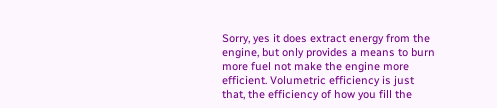Sorry, yes it does extract energy from the engine, but only provides a means to burn more fuel not make the engine more efficient. Volumetric efficiency is just that, the efficiency of how you fill the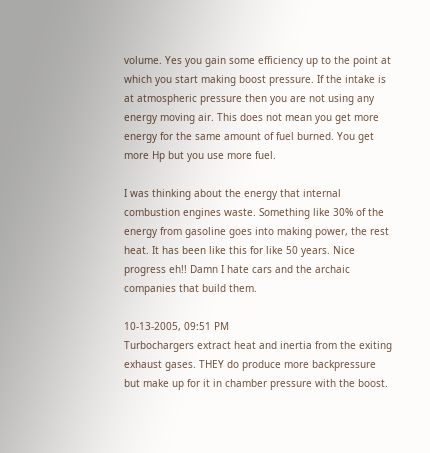volume. Yes you gain some efficiency up to the point at which you start making boost pressure. If the intake is at atmospheric pressure then you are not using any energy moving air. This does not mean you get more energy for the same amount of fuel burned. You get more Hp but you use more fuel.

I was thinking about the energy that internal combustion engines waste. Something like 30% of the energy from gasoline goes into making power, the rest heat. It has been like this for like 50 years. Nice progress eh!! Damn I hate cars and the archaic companies that build them.

10-13-2005, 09:51 PM
Turbochargers extract heat and inertia from the exiting exhaust gases. THEY do produce more backpressure but make up for it in chamber pressure with the boost.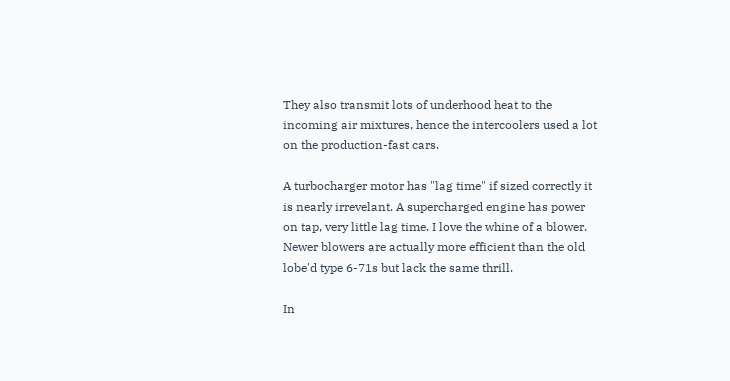They also transmit lots of underhood heat to the incoming air mixtures, hence the intercoolers used a lot on the production-fast cars.

A turbocharger motor has "lag time" if sized correctly it is nearly irrevelant. A supercharged engine has power on tap, very little lag time. I love the whine of a blower. Newer blowers are actually more efficient than the old lobe'd type 6-71s but lack the same thrill.

In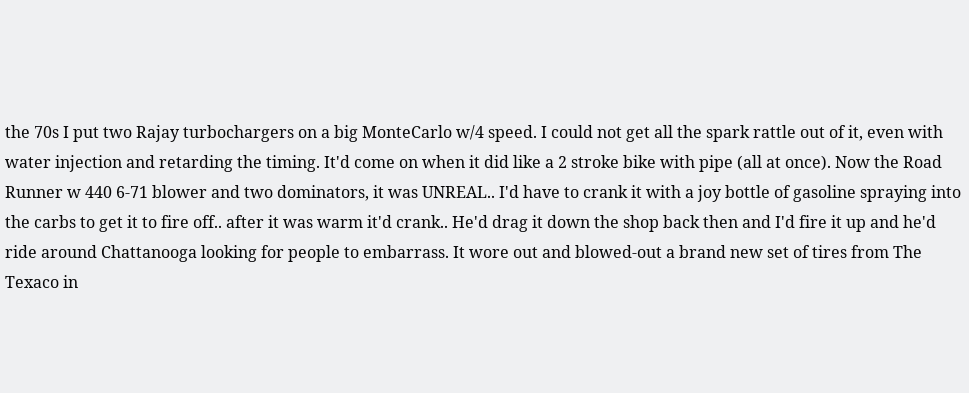the 70s I put two Rajay turbochargers on a big MonteCarlo w/4 speed. I could not get all the spark rattle out of it, even with water injection and retarding the timing. It'd come on when it did like a 2 stroke bike with pipe (all at once). Now the Road Runner w 440 6-71 blower and two dominators, it was UNREAL.. I'd have to crank it with a joy bottle of gasoline spraying into the carbs to get it to fire off.. after it was warm it'd crank.. He'd drag it down the shop back then and I'd fire it up and he'd ride around Chattanooga looking for people to embarrass. It wore out and blowed-out a brand new set of tires from The Texaco in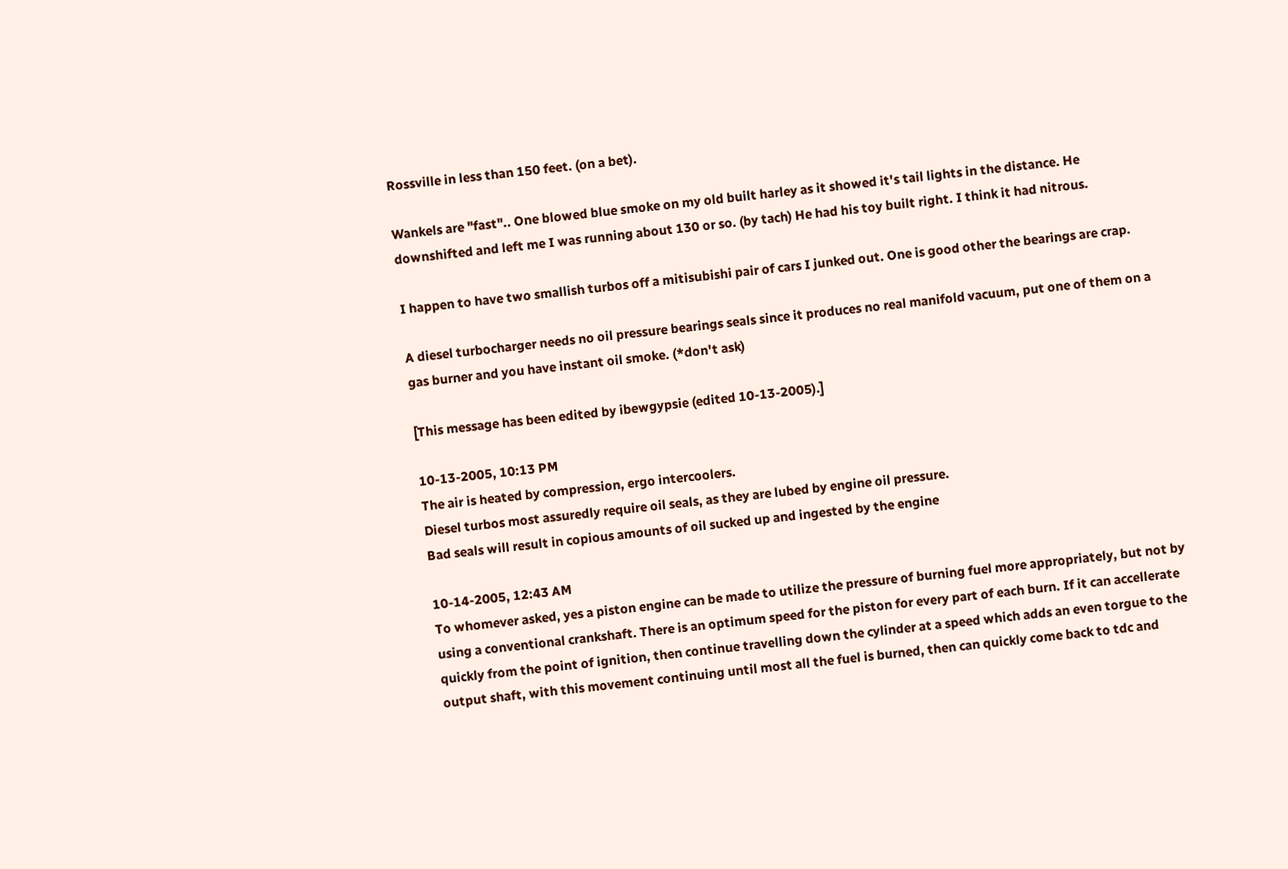Rossville in less than 150 feet. (on a bet).

Wankels are "fast".. One blowed blue smoke on my old built harley as it showed it's tail lights in the distance. He downshifted and left me I was running about 130 or so. (by tach) He had his toy built right. I think it had nitrous.

I happen to have two smallish turbos off a mitisubishi pair of cars I junked out. One is good other the bearings are crap.

A diesel turbocharger needs no oil pressure bearings seals since it produces no real manifold vacuum, put one of them on a gas burner and you have instant oil smoke. (*don't ask)

[This message has been edited by ibewgypsie (edited 10-13-2005).]

10-13-2005, 10:13 PM
The air is heated by compression, ergo intercoolers.
Diesel turbos most assuredly require oil seals, as they are lubed by engine oil pressure.
Bad seals will result in copious amounts of oil sucked up and ingested by the engine

10-14-2005, 12:43 AM
To whomever asked, yes a piston engine can be made to utilize the pressure of burning fuel more appropriately, but not by using a conventional crankshaft. There is an optimum speed for the piston for every part of each burn. If it can accellerate quickly from the point of ignition, then continue travelling down the cylinder at a speed which adds an even torgue to the output shaft, with this movement continuing until most all the fuel is burned, then can quickly come back to tdc and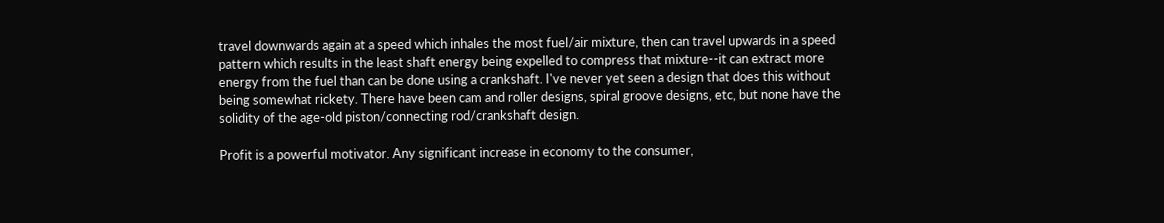travel downwards again at a speed which inhales the most fuel/air mixture, then can travel upwards in a speed pattern which results in the least shaft energy being expelled to compress that mixture--it can extract more energy from the fuel than can be done using a crankshaft. I've never yet seen a design that does this without being somewhat rickety. There have been cam and roller designs, spiral groove designs, etc, but none have the solidity of the age-old piston/connecting rod/crankshaft design.

Profit is a powerful motivator. Any significant increase in economy to the consumer,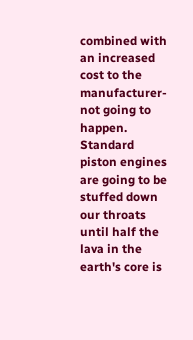combined with an increased cost to the manufacturer- not going to happen. Standard piston engines are going to be stuffed down our throats until half the lava in the earth's core is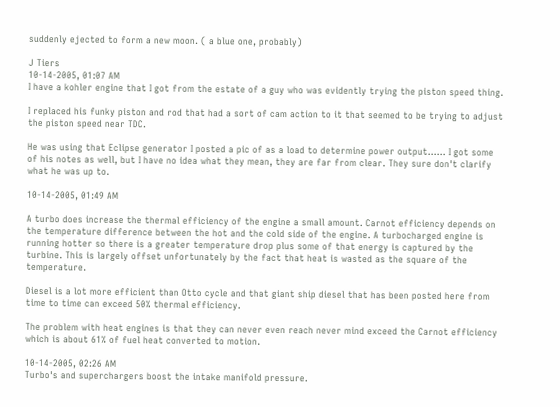suddenly ejected to form a new moon. ( a blue one, probably)

J Tiers
10-14-2005, 01:07 AM
I have a kohler engine that I got from the estate of a guy who was evidently trying the piston speed thing.

I replaced his funky piston and rod that had a sort of cam action to it that seemed to be trying to adjust the piston speed near TDC.

He was using that Eclipse generator I posted a pic of as a load to determine power output...... I got some of his notes as well, but I have no idea what they mean, they are far from clear. They sure don't clarify what he was up to.

10-14-2005, 01:49 AM

A turbo does increase the thermal efficiency of the engine a small amount. Carnot efficiency depends on the temperature difference between the hot and the cold side of the engine. A turbocharged engine is running hotter so there is a greater temperature drop plus some of that energy is captured by the turbine. This is largely offset unfortunately by the fact that heat is wasted as the square of the temperature.

Diesel is a lot more efficient than Otto cycle and that giant ship diesel that has been posted here from time to time can exceed 50% thermal efficiency.

The problem with heat engines is that they can never even reach never mind exceed the Carnot efficiency which is about 61% of fuel heat converted to motion.

10-14-2005, 02:26 AM
Turbo's and superchargers boost the intake manifold pressure.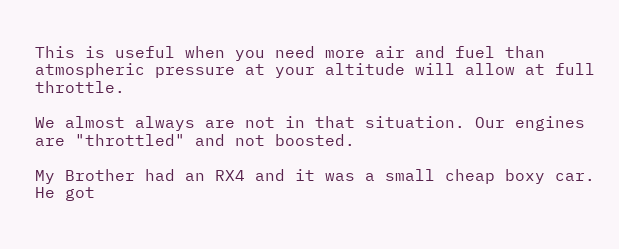This is useful when you need more air and fuel than atmospheric pressure at your altitude will allow at full throttle.

We almost always are not in that situation. Our engines are "throttled" and not boosted.

My Brother had an RX4 and it was a small cheap boxy car. He got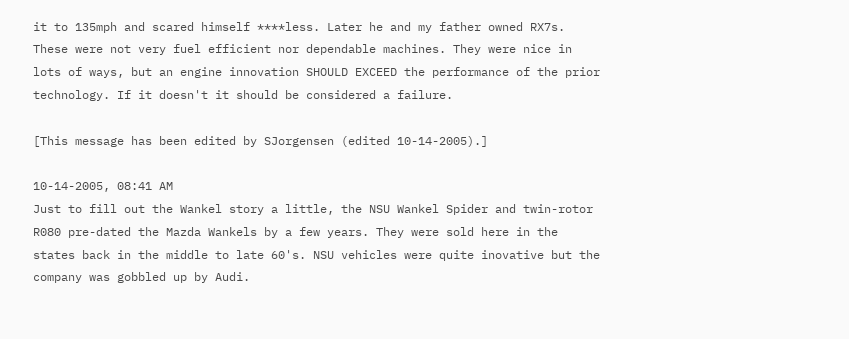it to 135mph and scared himself ****less. Later he and my father owned RX7s. These were not very fuel efficient nor dependable machines. They were nice in lots of ways, but an engine innovation SHOULD EXCEED the performance of the prior technology. If it doesn't it should be considered a failure.

[This message has been edited by SJorgensen (edited 10-14-2005).]

10-14-2005, 08:41 AM
Just to fill out the Wankel story a little, the NSU Wankel Spider and twin-rotor R080 pre-dated the Mazda Wankels by a few years. They were sold here in the states back in the middle to late 60's. NSU vehicles were quite inovative but the company was gobbled up by Audi.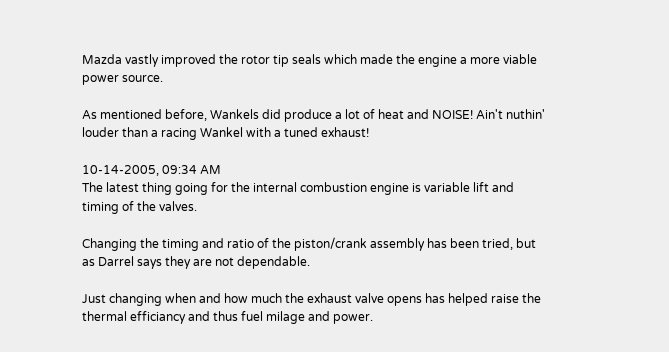Mazda vastly improved the rotor tip seals which made the engine a more viable power source.

As mentioned before, Wankels did produce a lot of heat and NOISE! Ain't nuthin' louder than a racing Wankel with a tuned exhaust!

10-14-2005, 09:34 AM
The latest thing going for the internal combustion engine is variable lift and timing of the valves.

Changing the timing and ratio of the piston/crank assembly has been tried, but as Darrel says they are not dependable.

Just changing when and how much the exhaust valve opens has helped raise the thermal efficiancy and thus fuel milage and power.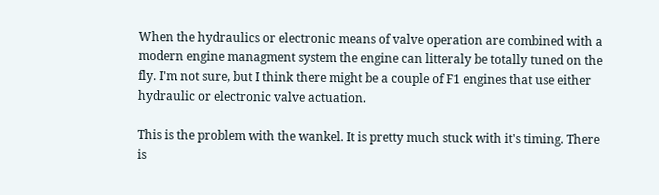When the hydraulics or electronic means of valve operation are combined with a modern engine managment system the engine can litteraly be totally tuned on the fly. I'm not sure, but I think there might be a couple of F1 engines that use either hydraulic or electronic valve actuation.

This is the problem with the wankel. It is pretty much stuck with it's timing. There is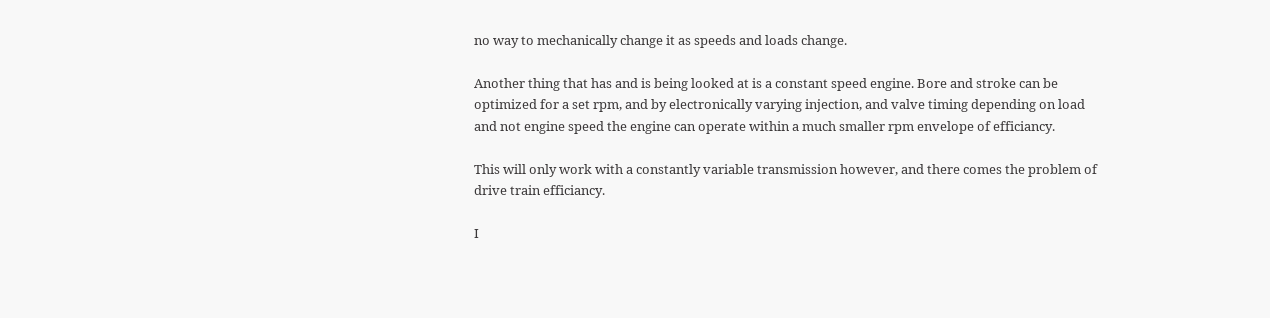no way to mechanically change it as speeds and loads change.

Another thing that has and is being looked at is a constant speed engine. Bore and stroke can be optimized for a set rpm, and by electronically varying injection, and valve timing depending on load and not engine speed the engine can operate within a much smaller rpm envelope of efficiancy.

This will only work with a constantly variable transmission however, and there comes the problem of drive train efficiancy.

I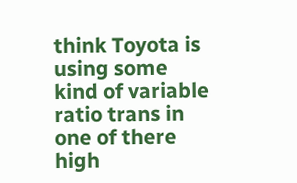think Toyota is using some kind of variable ratio trans in one of there high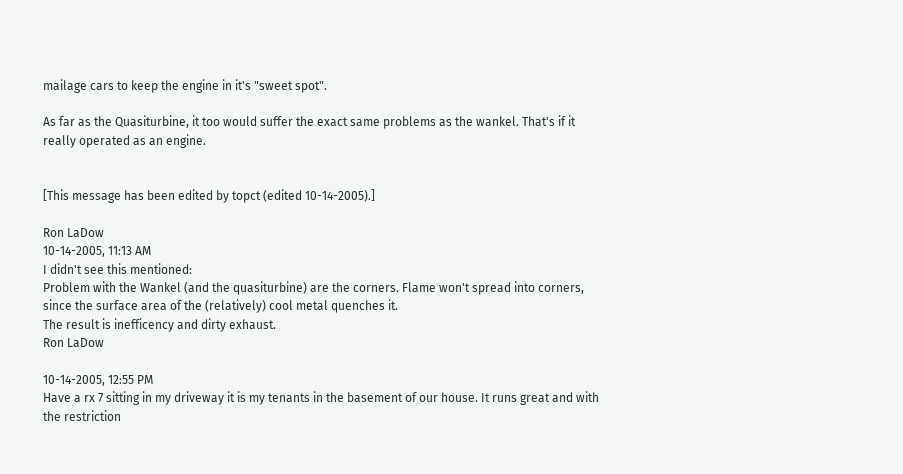mailage cars to keep the engine in it's "sweet spot".

As far as the Quasiturbine, it too would suffer the exact same problems as the wankel. That's if it really operated as an engine.


[This message has been edited by topct (edited 10-14-2005).]

Ron LaDow
10-14-2005, 11:13 AM
I didn't see this mentioned:
Problem with the Wankel (and the quasiturbine) are the corners. Flame won't spread into corners, since the surface area of the (relatively) cool metal quenches it.
The result is inefficency and dirty exhaust.
Ron LaDow

10-14-2005, 12:55 PM
Have a rx 7 sitting in my driveway it is my tenants in the basement of our house. It runs great and with the restriction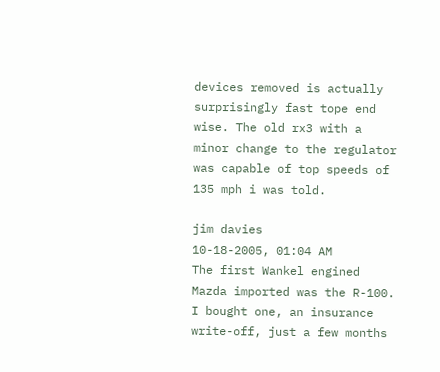devices removed is actually surprisingly fast tope end wise. The old rx3 with a minor change to the regulator was capable of top speeds of 135 mph i was told.

jim davies
10-18-2005, 01:04 AM
The first Wankel engined Mazda imported was the R-100. I bought one, an insurance write-off, just a few months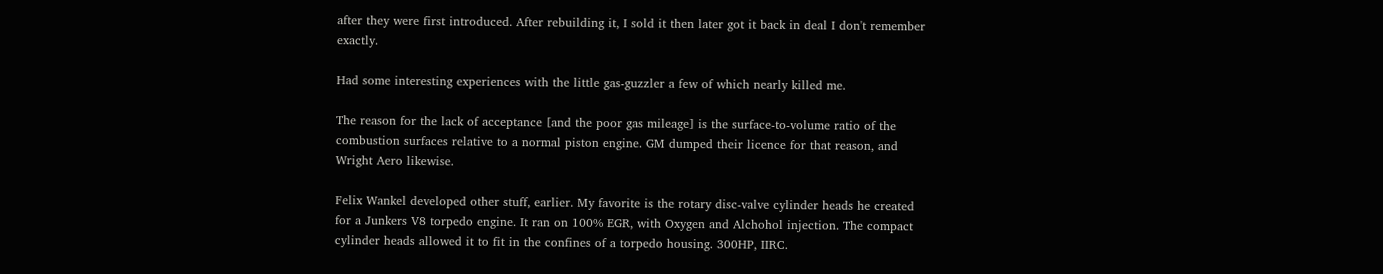after they were first introduced. After rebuilding it, I sold it then later got it back in deal I don't remember exactly.

Had some interesting experiences with the little gas-guzzler a few of which nearly killed me.

The reason for the lack of acceptance [and the poor gas mileage] is the surface-to-volume ratio of the combustion surfaces relative to a normal piston engine. GM dumped their licence for that reason, and Wright Aero likewise.

Felix Wankel developed other stuff, earlier. My favorite is the rotary disc-valve cylinder heads he created for a Junkers V8 torpedo engine. It ran on 100% EGR, with Oxygen and Alchohol injection. The compact cylinder heads allowed it to fit in the confines of a torpedo housing. 300HP, IIRC.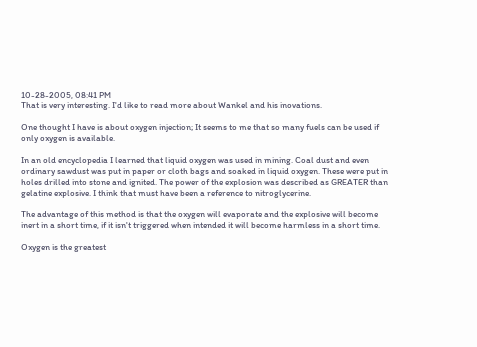10-28-2005, 08:41 PM
That is very interesting. I'd like to read more about Wankel and his inovations.

One thought I have is about oxygen injection; It seems to me that so many fuels can be used if only oxygen is available.

In an old encyclopedia I learned that liquid oxygen was used in mining. Coal dust and even ordinary sawdust was put in paper or cloth bags and soaked in liquid oxygen. These were put in holes drilled into stone and ignited. The power of the explosion was described as GREATER than gelatine explosive. I think that must have been a reference to nitroglycerine.

The advantage of this method is that the oxygen will evaporate and the explosive will become inert in a short time, if it isn't triggered when intended it will become harmless in a short time.

Oxygen is the greatest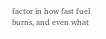factor in how fast fuel burns, and even what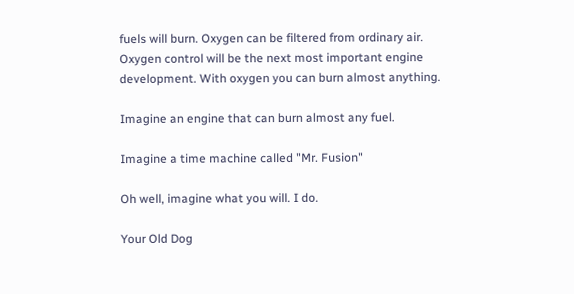fuels will burn. Oxygen can be filtered from ordinary air. Oxygen control will be the next most important engine development. With oxygen you can burn almost anything.

Imagine an engine that can burn almost any fuel.

Imagine a time machine called "Mr. Fusion"

Oh well, imagine what you will. I do.

Your Old Dog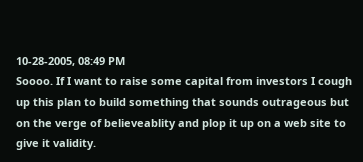10-28-2005, 08:49 PM
Soooo. If I want to raise some capital from investors I cough up this plan to build something that sounds outrageous but on the verge of believeablity and plop it up on a web site to give it validity.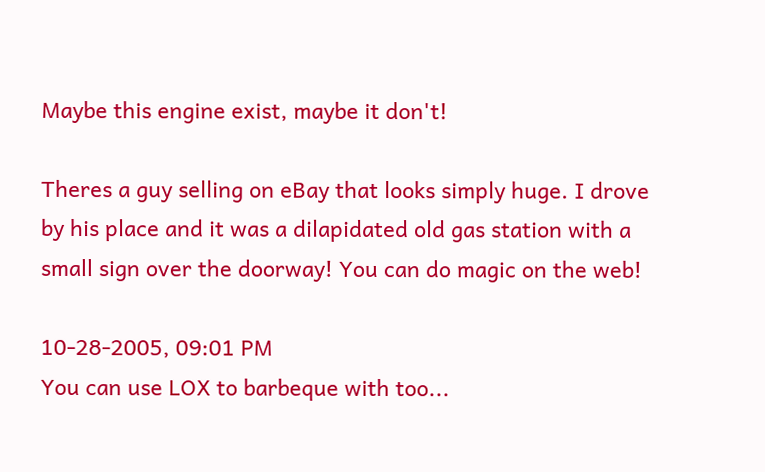Maybe this engine exist, maybe it don't!

Theres a guy selling on eBay that looks simply huge. I drove by his place and it was a dilapidated old gas station with a small sign over the doorway! You can do magic on the web!

10-28-2005, 09:01 PM
You can use LOX to barbeque with too...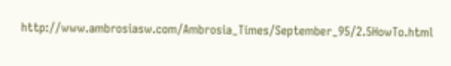http://www.ambrosiasw.com/Ambrosia_Times/September_95/2.5HowTo.html